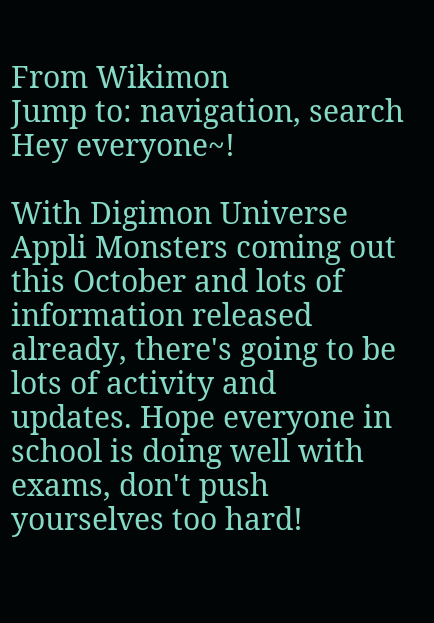From Wikimon
Jump to: navigation, search
Hey everyone~!

With Digimon Universe Appli Monsters coming out this October and lots of information released already, there's going to be lots of activity and updates. Hope everyone in school is doing well with exams, don't push yourselves too hard!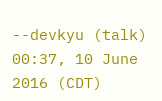--devkyu (talk) 00:37, 10 June 2016 (CDT)